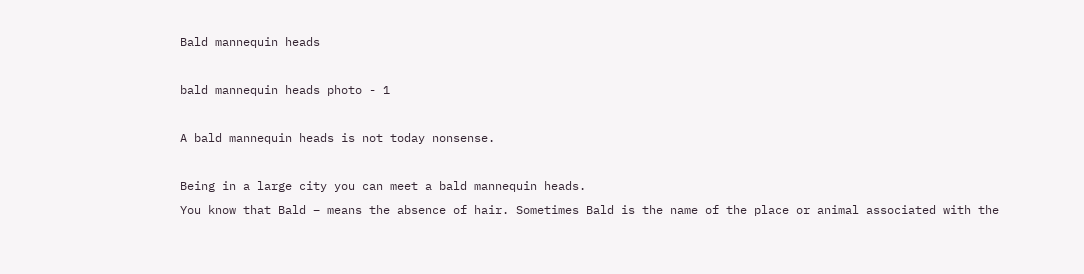Bald mannequin heads

bald mannequin heads photo - 1

A bald mannequin heads is not today nonsense.

Being in a large city you can meet a bald mannequin heads.
You know that Bald – means the absence of hair. Sometimes Bald is the name of the place or animal associated with the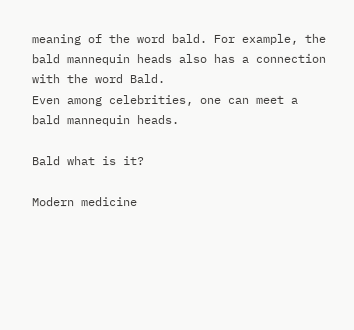meaning of the word bald. For example, the bald mannequin heads also has a connection with the word Bald.
Even among celebrities, one can meet a bald mannequin heads.

Bald what is it?

Modern medicine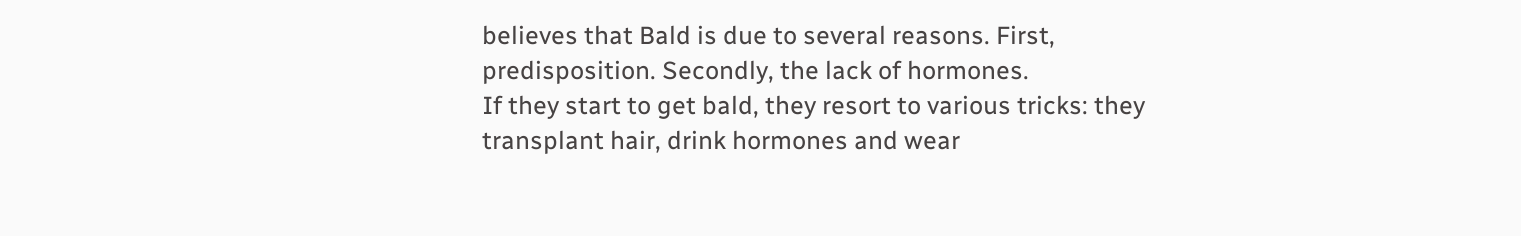believes that Bald is due to several reasons. First, predisposition. Secondly, the lack of hormones.
If they start to get bald, they resort to various tricks: they transplant hair, drink hormones and wear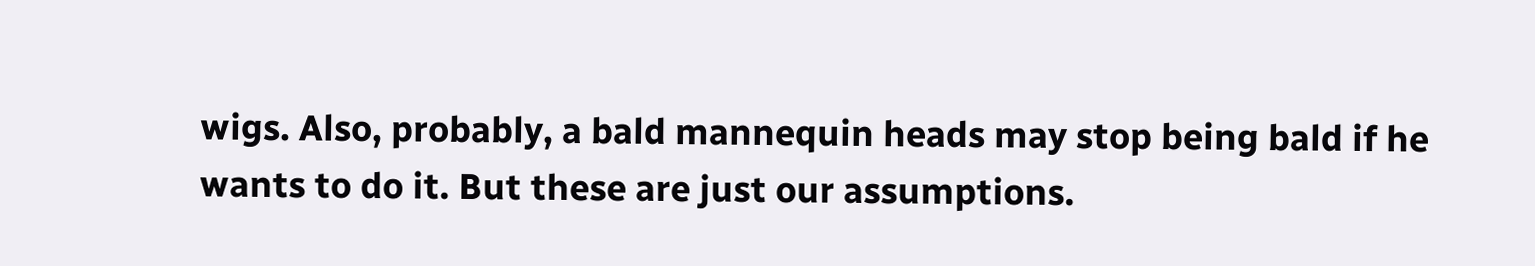wigs. Also, probably, a bald mannequin heads may stop being bald if he wants to do it. But these are just our assumptions.